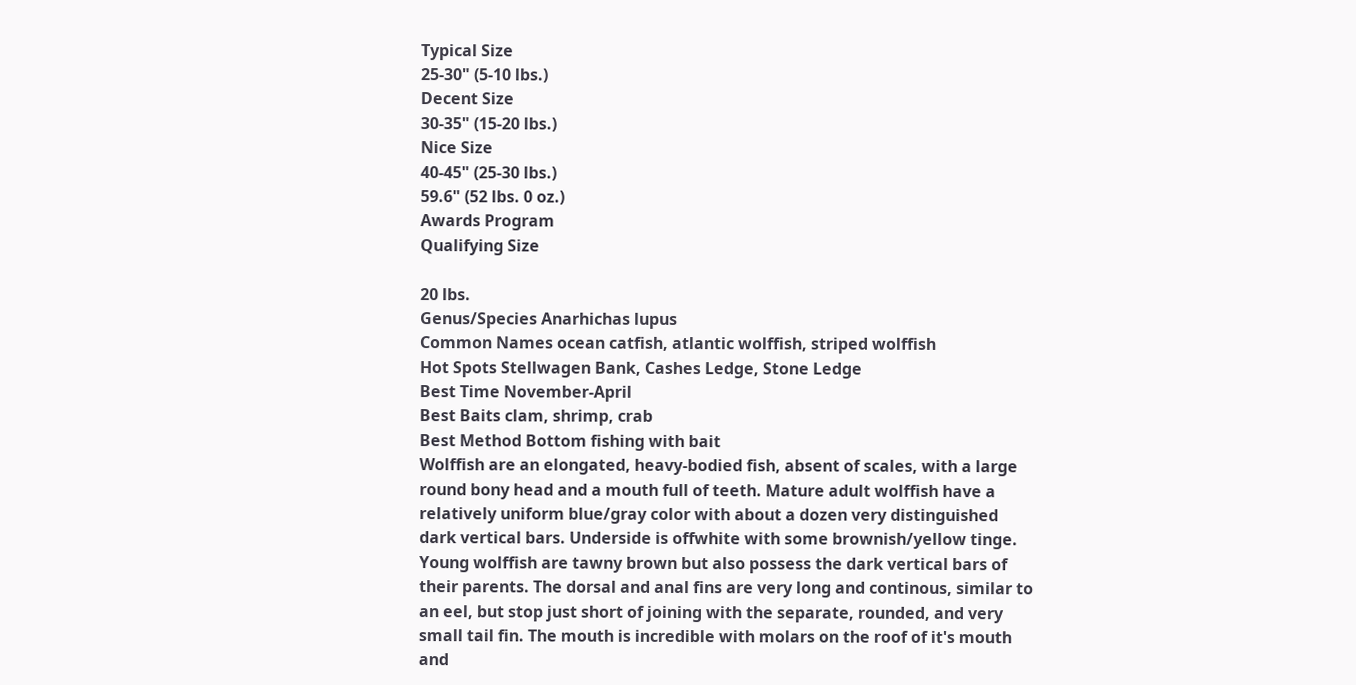Typical Size
25-30" (5-10 lbs.)
Decent Size
30-35" (15-20 lbs.)
Nice Size
40-45" (25-30 lbs.)
59.6" (52 lbs. 0 oz.)
Awards Program
Qualifying Size

20 lbs.
Genus/Species Anarhichas lupus
Common Names ocean catfish, atlantic wolffish, striped wolffish
Hot Spots Stellwagen Bank, Cashes Ledge, Stone Ledge
Best Time November-April
Best Baits clam, shrimp, crab
Best Method Bottom fishing with bait
Wolffish are an elongated, heavy-bodied fish, absent of scales, with a large round bony head and a mouth full of teeth. Mature adult wolffish have a relatively uniform blue/gray color with about a dozen very distinguished dark vertical bars. Underside is offwhite with some brownish/yellow tinge. Young wolffish are tawny brown but also possess the dark vertical bars of their parents. The dorsal and anal fins are very long and continous, similar to an eel, but stop just short of joining with the separate, rounded, and very small tail fin. The mouth is incredible with molars on the roof of it's mouth and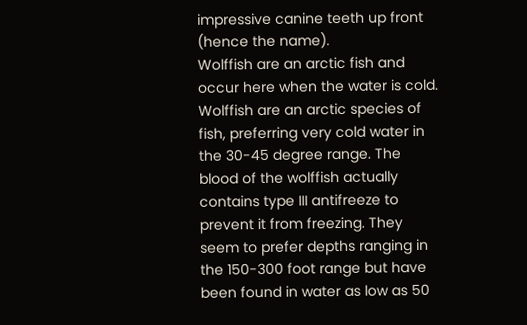impressive canine teeth up front (hence the name).
Wolffish are an arctic fish and occur here when the water is cold.
Wolffish are an arctic species of fish, preferring very cold water in the 30-45 degree range. The blood of the wolffish actually contains type III antifreeze to prevent it from freezing. They seem to prefer depths ranging in the 150-300 foot range but have been found in water as low as 50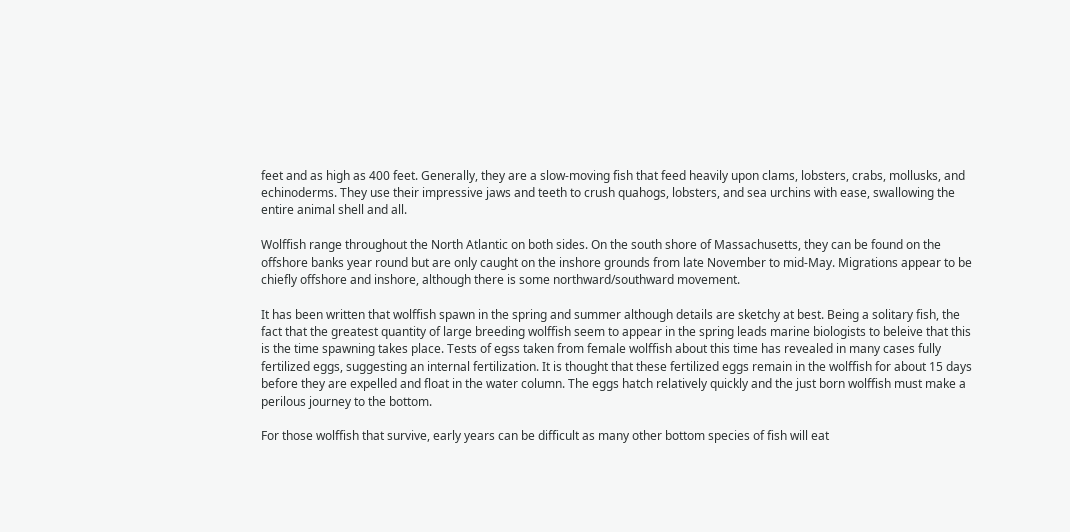feet and as high as 400 feet. Generally, they are a slow-moving fish that feed heavily upon clams, lobsters, crabs, mollusks, and echinoderms. They use their impressive jaws and teeth to crush quahogs, lobsters, and sea urchins with ease, swallowing the entire animal shell and all.

Wolffish range throughout the North Atlantic on both sides. On the south shore of Massachusetts, they can be found on the offshore banks year round but are only caught on the inshore grounds from late November to mid-May. Migrations appear to be chiefly offshore and inshore, although there is some northward/southward movement.

It has been written that wolffish spawn in the spring and summer although details are sketchy at best. Being a solitary fish, the fact that the greatest quantity of large breeding wolffish seem to appear in the spring leads marine biologists to beleive that this is the time spawning takes place. Tests of egss taken from female wolffish about this time has revealed in many cases fully fertilized eggs, suggesting an internal fertilization. It is thought that these fertilized eggs remain in the wolffish for about 15 days before they are expelled and float in the water column. The eggs hatch relatively quickly and the just born wolffish must make a perilous journey to the bottom.

For those wolffish that survive, early years can be difficult as many other bottom species of fish will eat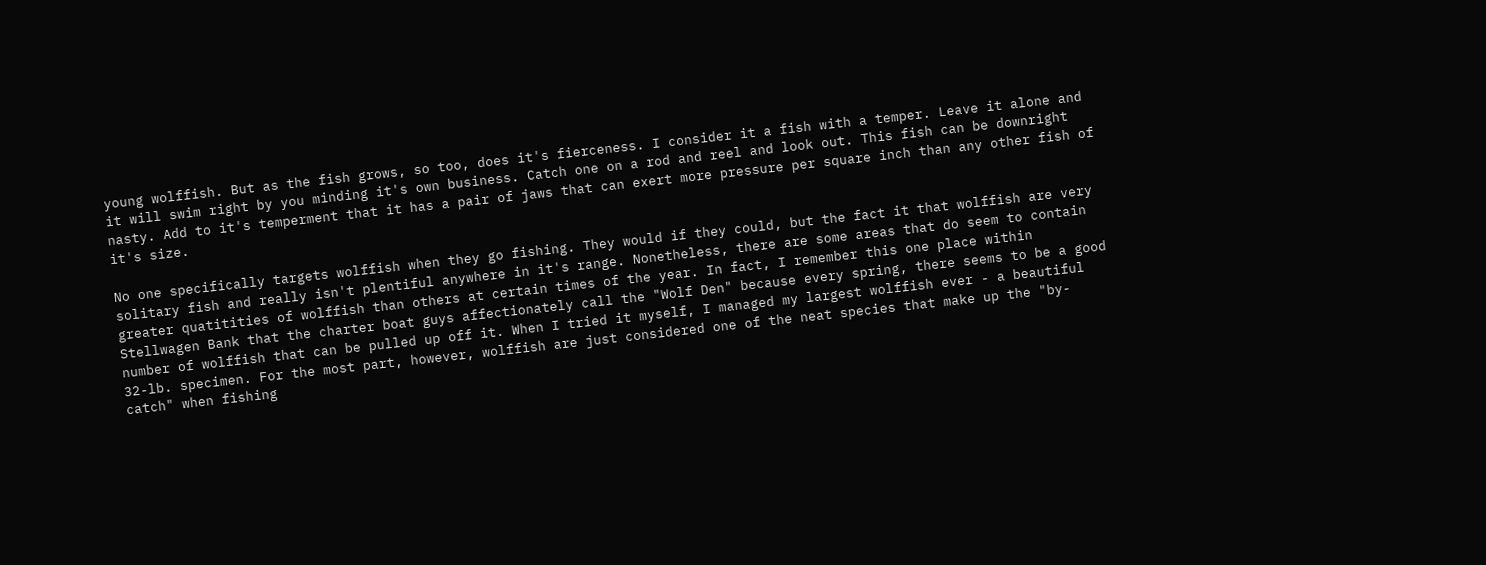young wolffish. But as the fish grows, so too, does it's fierceness. I consider it a fish with a temper. Leave it alone and it will swim right by you minding it's own business. Catch one on a rod and reel and look out. This fish can be downright nasty. Add to it's temperment that it has a pair of jaws that can exert more pressure per square inch than any other fish of it's size.

No one specifically targets wolffish when they go fishing. They would if they could, but the fact it that wolffish are very solitary fish and really isn't plentiful anywhere in it's range. Nonetheless, there are some areas that do seem to contain greater quatitities of wolffish than others at certain times of the year. In fact, I remember this one place within Stellwagen Bank that the charter boat guys affectionately call the "Wolf Den" because every spring, there seems to be a good number of wolffish that can be pulled up off it. When I tried it myself, I managed my largest wolffish ever - a beautiful 32-lb. specimen. For the most part, however, wolffish are just considered one of the neat species that make up the "by-catch" when fishing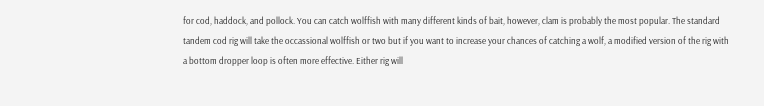for cod, haddock, and pollock. You can catch wolffish with many different kinds of bait, however, clam is probably the most popular. The standard tandem cod rig will take the occassional wolffish or two but if you want to increase your chances of catching a wolf, a modified version of the rig with a bottom dropper loop is often more effective. Either rig will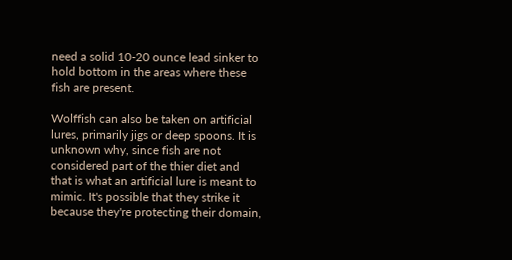need a solid 10-20 ounce lead sinker to hold bottom in the areas where these fish are present.

Wolffish can also be taken on artificial lures, primarily jigs or deep spoons. It is unknown why, since fish are not considered part of the thier diet and that is what an artificial lure is meant to mimic. It's possible that they strike it because they're protecting their domain,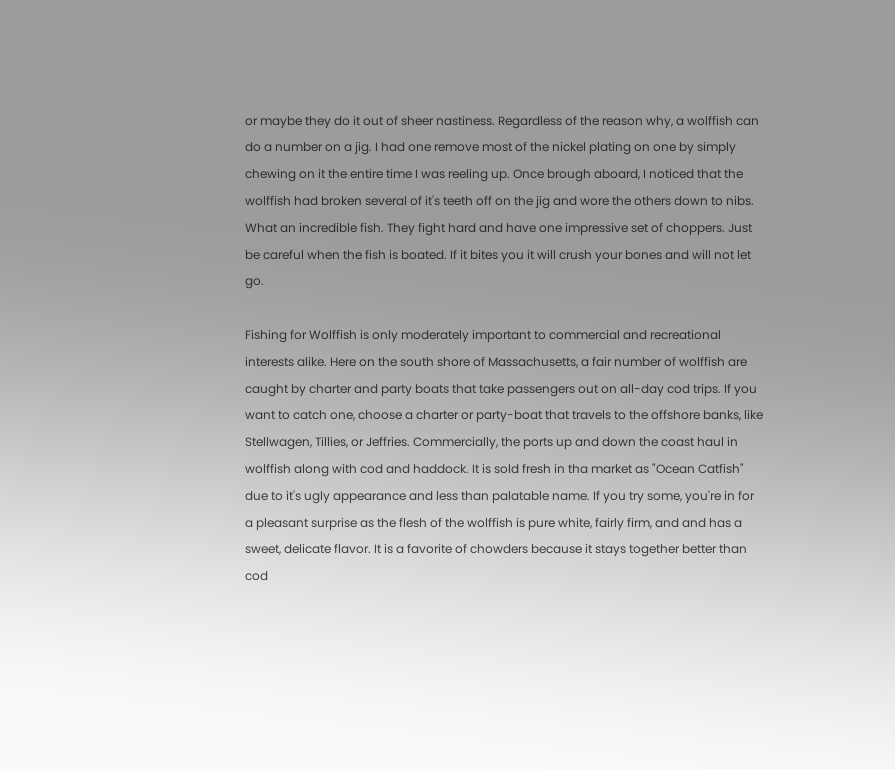or maybe they do it out of sheer nastiness. Regardless of the reason why, a wolffish can do a number on a jig. I had one remove most of the nickel plating on one by simply chewing on it the entire time I was reeling up. Once brough aboard, I noticed that the wolffish had broken several of it's teeth off on the jig and wore the others down to nibs. What an incredible fish. They fight hard and have one impressive set of choppers. Just be careful when the fish is boated. If it bites you it will crush your bones and will not let go.

Fishing for Wolffish is only moderately important to commercial and recreational interests alike. Here on the south shore of Massachusetts, a fair number of wolffish are caught by charter and party boats that take passengers out on all-day cod trips. If you want to catch one, choose a charter or party-boat that travels to the offshore banks, like Stellwagen, Tillies, or Jeffries. Commercially, the ports up and down the coast haul in wolffish along with cod and haddock. It is sold fresh in tha market as "Ocean Catfish" due to it's ugly appearance and less than palatable name. If you try some, you're in for a pleasant surprise as the flesh of the wolffish is pure white, fairly firm, and and has a sweet, delicate flavor. It is a favorite of chowders because it stays together better than cod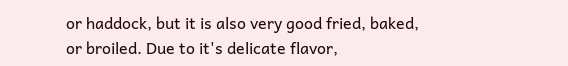or haddock, but it is also very good fried, baked, or broiled. Due to it's delicate flavor,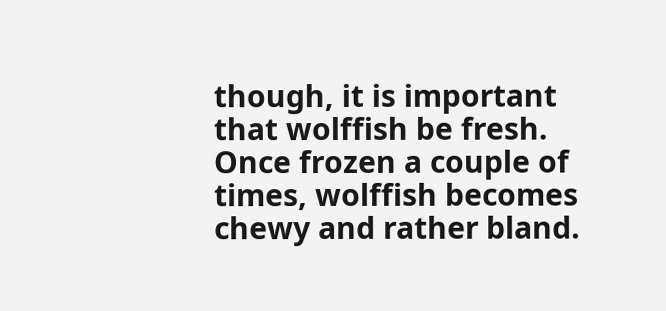though, it is important that wolffish be fresh. Once frozen a couple of times, wolffish becomes chewy and rather bland.